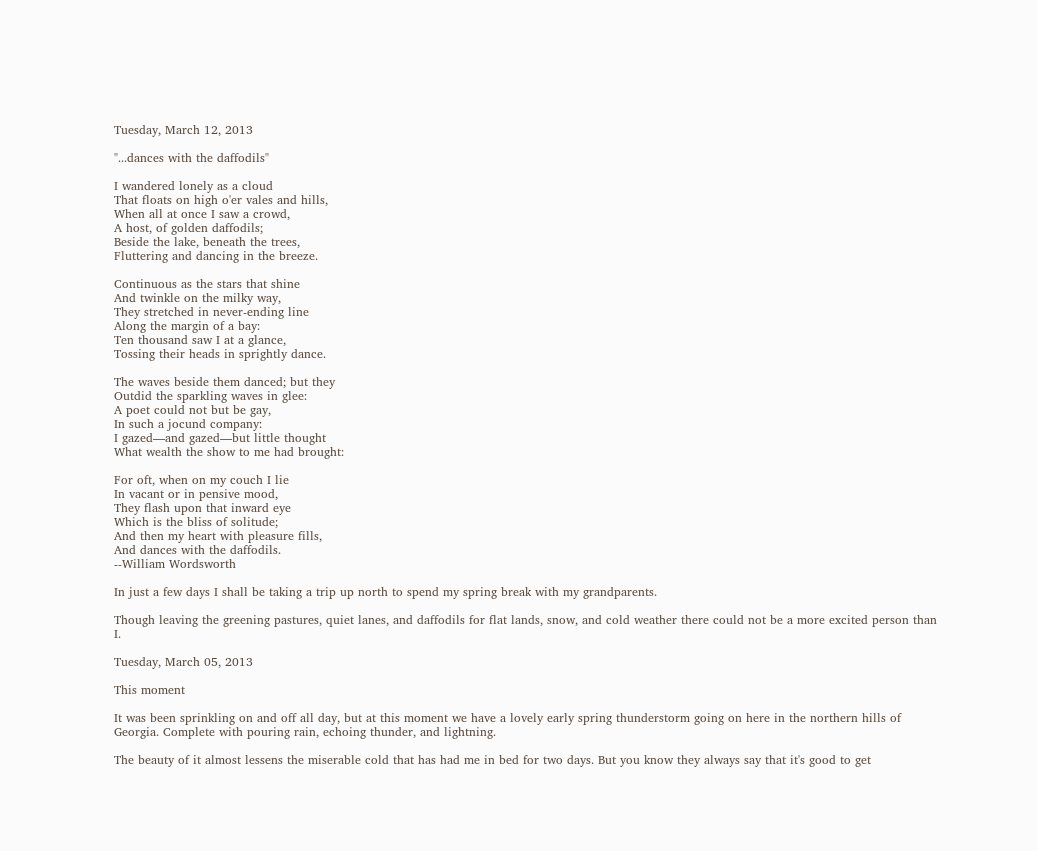Tuesday, March 12, 2013

"...dances with the daffodils"

I wandered lonely as a cloud
That floats on high o'er vales and hills,
When all at once I saw a crowd,
A host, of golden daffodils;
Beside the lake, beneath the trees,
Fluttering and dancing in the breeze.

Continuous as the stars that shine
And twinkle on the milky way,
They stretched in never-ending line
Along the margin of a bay:
Ten thousand saw I at a glance,
Tossing their heads in sprightly dance.

The waves beside them danced; but they
Outdid the sparkling waves in glee:
A poet could not but be gay,
In such a jocund company:
I gazed—and gazed—but little thought
What wealth the show to me had brought:

For oft, when on my couch I lie
In vacant or in pensive mood,
They flash upon that inward eye
Which is the bliss of solitude;
And then my heart with pleasure fills,
And dances with the daffodils.
--William Wordsworth

In just a few days I shall be taking a trip up north to spend my spring break with my grandparents.

Though leaving the greening pastures, quiet lanes, and daffodils for flat lands, snow, and cold weather there could not be a more excited person than I.

Tuesday, March 05, 2013

This moment

It was been sprinkling on and off all day, but at this moment we have a lovely early spring thunderstorm going on here in the northern hills of Georgia. Complete with pouring rain, echoing thunder, and lightning.

The beauty of it almost lessens the miserable cold that has had me in bed for two days. But you know they always say that it's good to get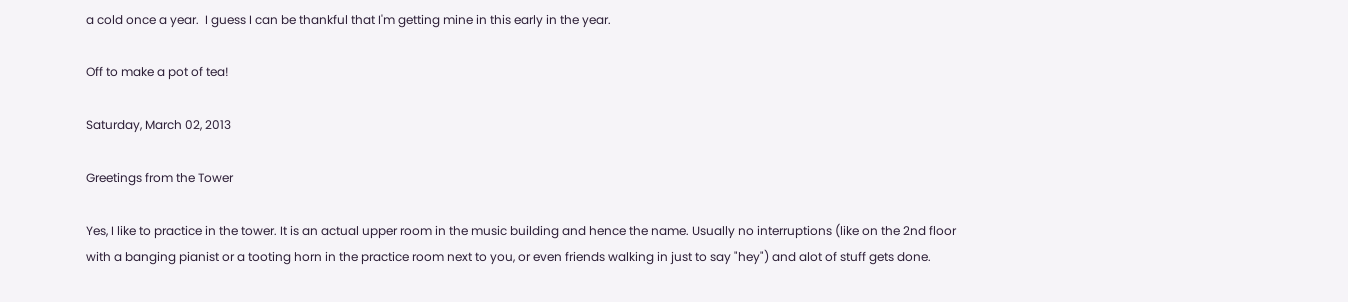a cold once a year.  I guess I can be thankful that I'm getting mine in this early in the year.

Off to make a pot of tea!

Saturday, March 02, 2013

Greetings from the Tower

Yes, I like to practice in the tower. It is an actual upper room in the music building and hence the name. Usually no interruptions (like on the 2nd floor with a banging pianist or a tooting horn in the practice room next to you, or even friends walking in just to say "hey") and alot of stuff gets done.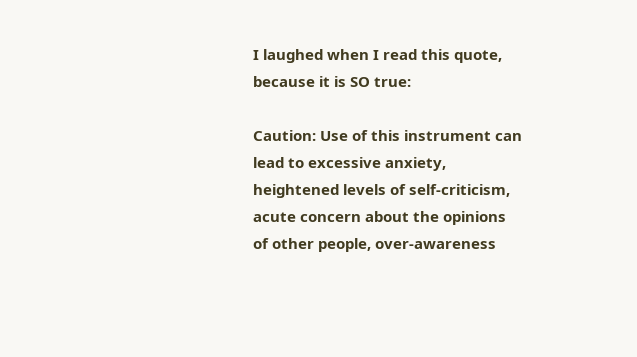I laughed when I read this quote, because it is SO true:

Caution: Use of this instrument can lead to excessive anxiety, heightened levels of self-criticism, acute concern about the opinions of other people, over-awareness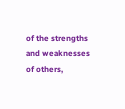of the strengths and weaknesses of others,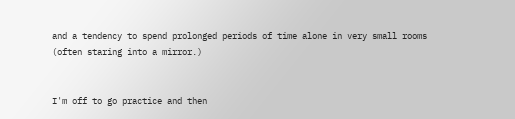and a tendency to spend prolonged periods of time alone in very small rooms (often staring into a mirror.)


I'm off to go practice and then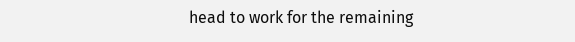head to work for the remaining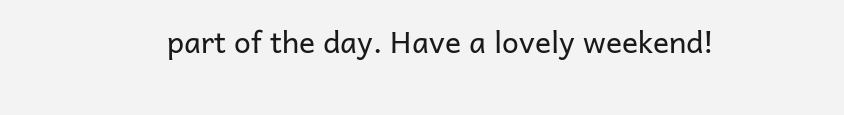part of the day. Have a lovely weekend!